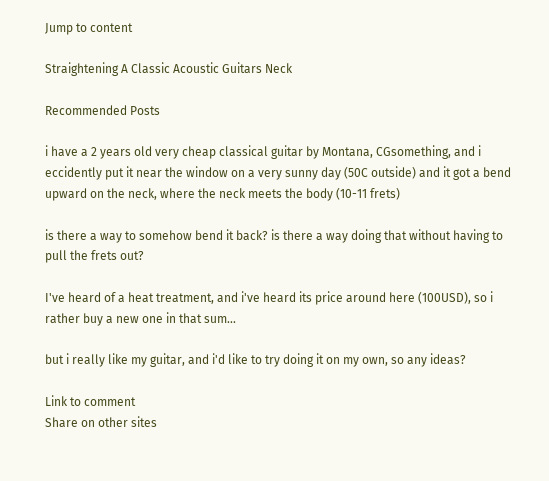Jump to content

Straightening A Classic Acoustic Guitars Neck

Recommended Posts

i have a 2 years old very cheap classical guitar by Montana, CGsomething, and i eccidently put it near the window on a very sunny day (50C outside) and it got a bend upward on the neck, where the neck meets the body (10-11 frets)

is there a way to somehow bend it back? is there a way doing that without having to pull the frets out?

I've heard of a heat treatment, and i've heard its price around here (100USD), so i rather buy a new one in that sum...

but i really like my guitar, and i'd like to try doing it on my own, so any ideas?

Link to comment
Share on other sites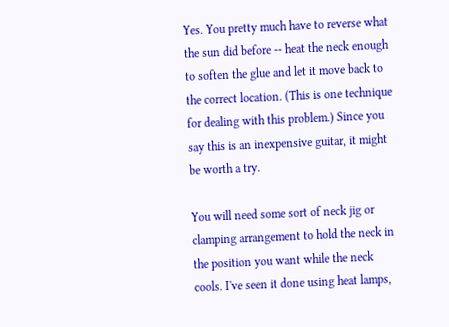Yes. You pretty much have to reverse what the sun did before -- heat the neck enough to soften the glue and let it move back to the correct location. (This is one technique for dealing with this problem.) Since you say this is an inexpensive guitar, it might be worth a try.

You will need some sort of neck jig or clamping arrangement to hold the neck in the position you want while the neck cools. I've seen it done using heat lamps,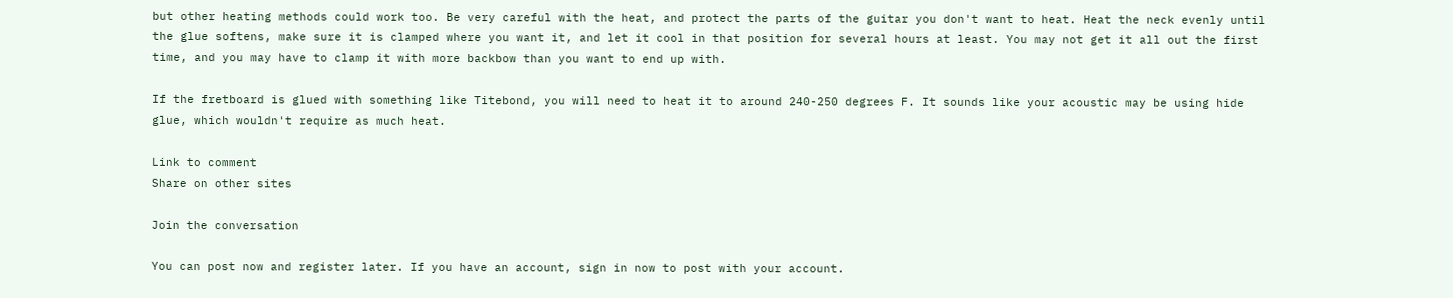but other heating methods could work too. Be very careful with the heat, and protect the parts of the guitar you don't want to heat. Heat the neck evenly until the glue softens, make sure it is clamped where you want it, and let it cool in that position for several hours at least. You may not get it all out the first time, and you may have to clamp it with more backbow than you want to end up with.

If the fretboard is glued with something like Titebond, you will need to heat it to around 240-250 degrees F. It sounds like your acoustic may be using hide glue, which wouldn't require as much heat.

Link to comment
Share on other sites

Join the conversation

You can post now and register later. If you have an account, sign in now to post with your account.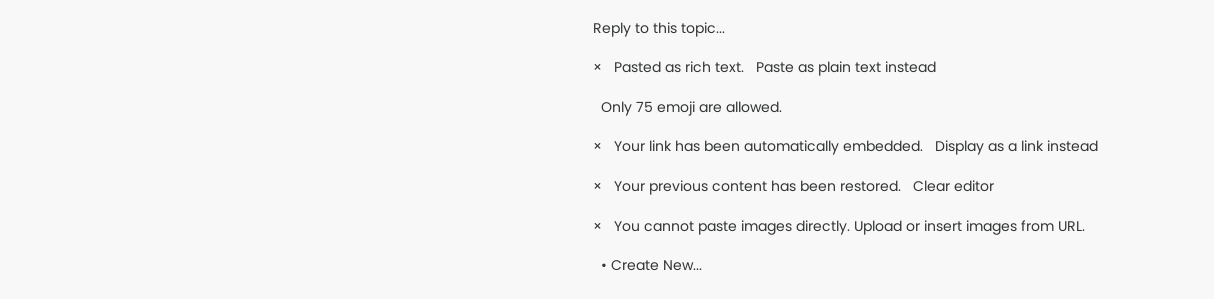Reply to this topic...

×   Pasted as rich text.   Paste as plain text instead

  Only 75 emoji are allowed.

×   Your link has been automatically embedded.   Display as a link instead

×   Your previous content has been restored.   Clear editor

×   You cannot paste images directly. Upload or insert images from URL.

  • Create New...